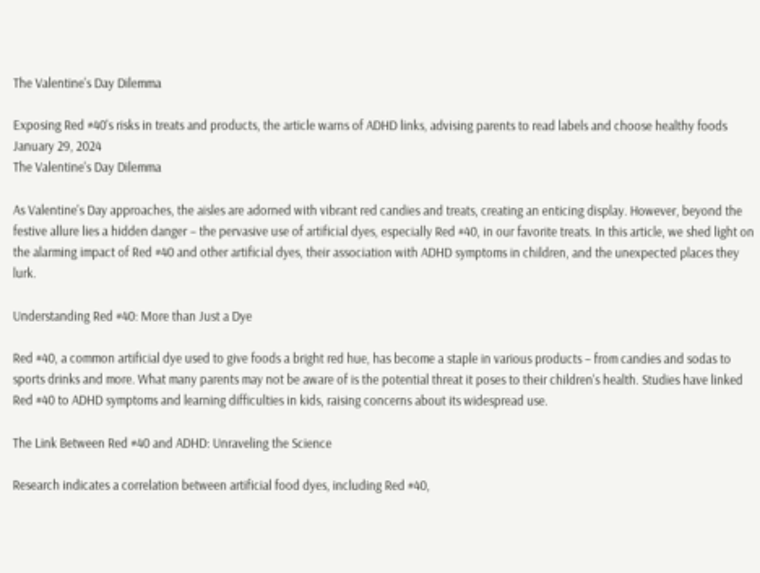The Valentine's Day Dilemma

Exposing Red #40's risks in treats and products, the article warns of ADHD links, advising parents to read labels and choose healthy foods
January 29, 2024
The Valentine's Day Dilemma

As Valentine's Day approaches, the aisles are adorned with vibrant red candies and treats, creating an enticing display. However, beyond the festive allure lies a hidden danger – the pervasive use of artificial dyes, especially Red #40, in our favorite treats. In this article, we shed light on the alarming impact of Red #40 and other artificial dyes, their association with ADHD symptoms in children, and the unexpected places they lurk.

Understanding Red #40: More than Just a Dye

Red #40, a common artificial dye used to give foods a bright red hue, has become a staple in various products – from candies and sodas to sports drinks and more. What many parents may not be aware of is the potential threat it poses to their children's health. Studies have linked Red #40 to ADHD symptoms and learning difficulties in kids, raising concerns about its widespread use.

The Link Between Red #40 and ADHD: Unraveling the Science

Research indicates a correlation between artificial food dyes, including Red #40,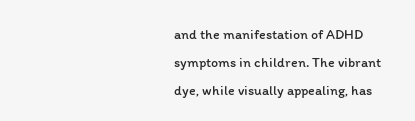and the manifestation of ADHD symptoms in children. The vibrant dye, while visually appealing, has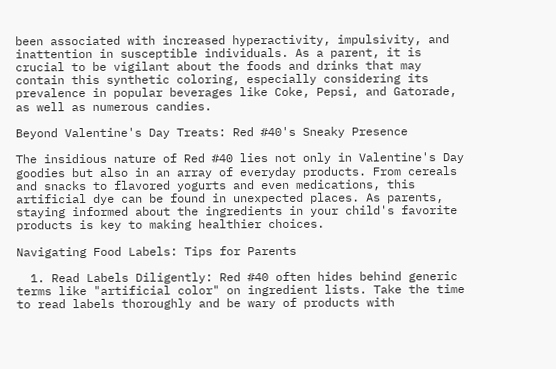been associated with increased hyperactivity, impulsivity, and inattention in susceptible individuals. As a parent, it is crucial to be vigilant about the foods and drinks that may contain this synthetic coloring, especially considering its prevalence in popular beverages like Coke, Pepsi, and Gatorade, as well as numerous candies.

Beyond Valentine's Day Treats: Red #40's Sneaky Presence

The insidious nature of Red #40 lies not only in Valentine's Day goodies but also in an array of everyday products. From cereals and snacks to flavored yogurts and even medications, this artificial dye can be found in unexpected places. As parents, staying informed about the ingredients in your child's favorite products is key to making healthier choices.

Navigating Food Labels: Tips for Parents

  1. Read Labels Diligently: Red #40 often hides behind generic terms like "artificial color" on ingredient lists. Take the time to read labels thoroughly and be wary of products with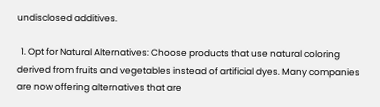undisclosed additives.

  1. Opt for Natural Alternatives: Choose products that use natural coloring derived from fruits and vegetables instead of artificial dyes. Many companies are now offering alternatives that are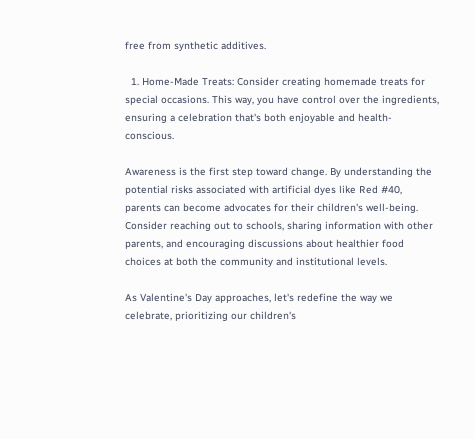free from synthetic additives.

  1. Home-Made Treats: Consider creating homemade treats for special occasions. This way, you have control over the ingredients, ensuring a celebration that's both enjoyable and health-conscious.

Awareness is the first step toward change. By understanding the potential risks associated with artificial dyes like Red #40, parents can become advocates for their children's well-being. Consider reaching out to schools, sharing information with other parents, and encouraging discussions about healthier food choices at both the community and institutional levels.

As Valentine's Day approaches, let's redefine the way we celebrate, prioritizing our children's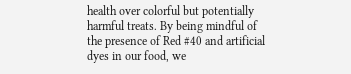health over colorful but potentially harmful treats. By being mindful of the presence of Red #40 and artificial dyes in our food, we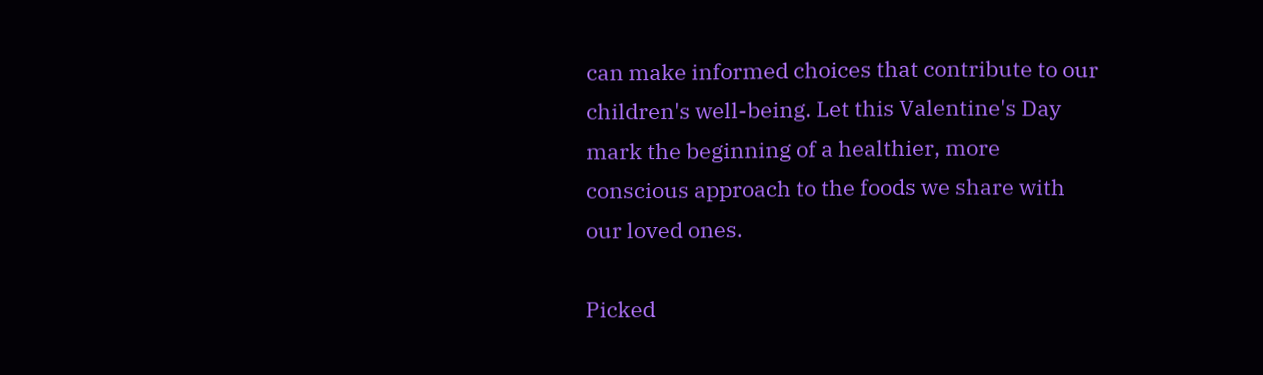can make informed choices that contribute to our children's well-being. Let this Valentine's Day mark the beginning of a healthier, more conscious approach to the foods we share with our loved ones.

Picked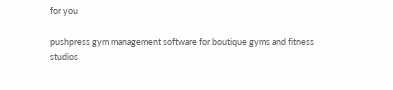for you

pushpress gym management software for boutique gyms and fitness studios